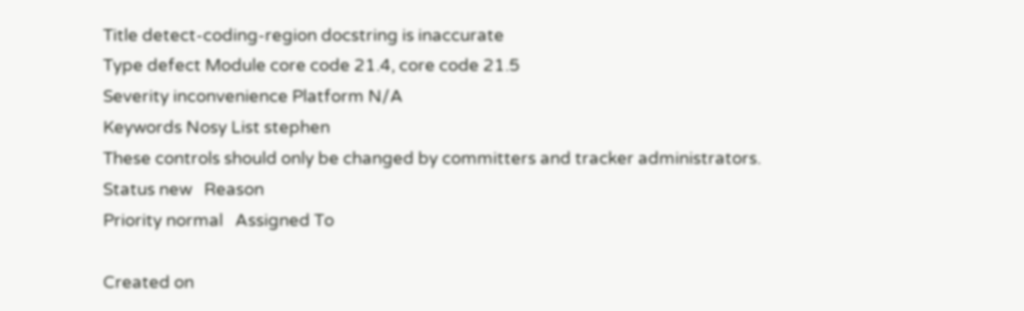Title detect-coding-region docstring is inaccurate
Type defect Module core code 21.4, core code 21.5
Severity inconvenience Platform N/A
Keywords Nosy List stephen
These controls should only be changed by committers and tracker administrators.
Status new   Reason
Priority normal   Assigned To

Created on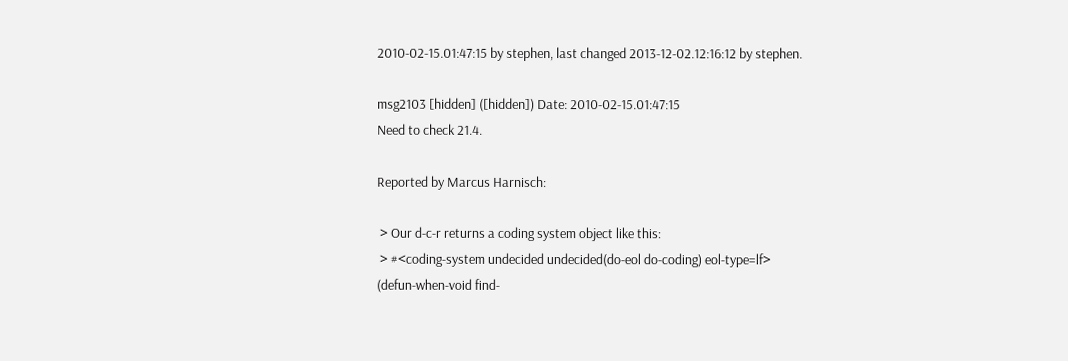2010-02-15.01:47:15 by stephen, last changed 2013-12-02.12:16:12 by stephen.

msg2103 [hidden] ([hidden]) Date: 2010-02-15.01:47:15
Need to check 21.4.

Reported by Marcus Harnisch:

 > Our d-c-r returns a coding system object like this:
 > #<coding-system undecided undecided(do-eol do-coding) eol-type=lf>
(defun-when-void find-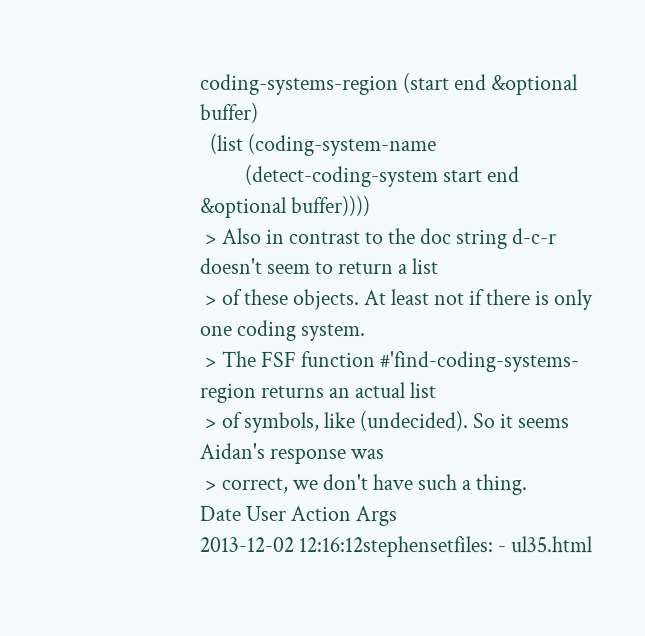coding-systems-region (start end &optional buffer)
  (list (coding-system-name
         (detect-coding-system start end &optional buffer))))
 > Also in contrast to the doc string d-c-r doesn't seem to return a list
 > of these objects. At least not if there is only one coding system.
 > The FSF function #'find-coding-systems-region returns an actual list
 > of symbols, like (undecided). So it seems Aidan's response was
 > correct, we don't have such a thing.
Date User Action Args
2013-12-02 12:16:12stephensetfiles: - ul35.html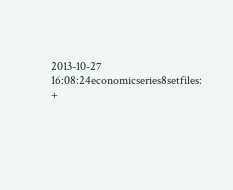2013-10-27 16:08:24economicseries8setfiles: +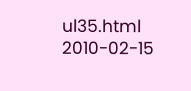ul35.html
2010-02-15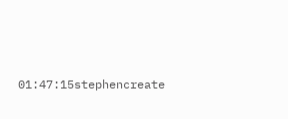01:47:15stephencreate